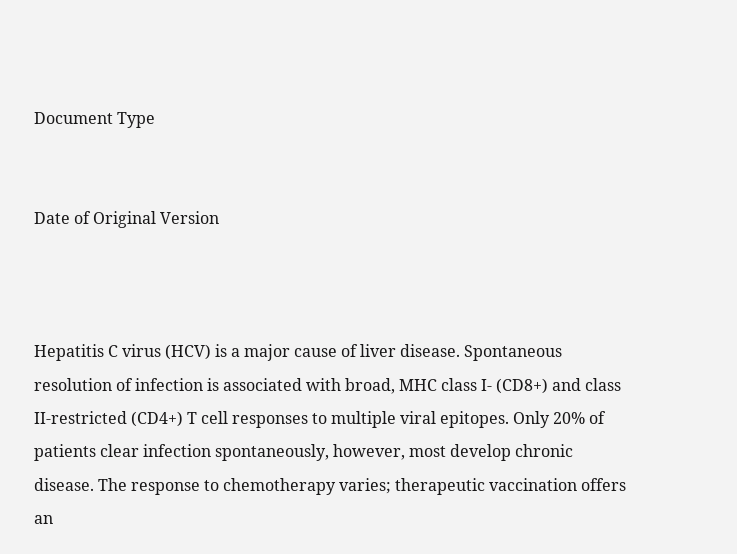Document Type


Date of Original Version



Hepatitis C virus (HCV) is a major cause of liver disease. Spontaneous resolution of infection is associated with broad, MHC class I- (CD8+) and class II-restricted (CD4+) T cell responses to multiple viral epitopes. Only 20% of patients clear infection spontaneously, however, most develop chronic disease. The response to chemotherapy varies; therapeutic vaccination offers an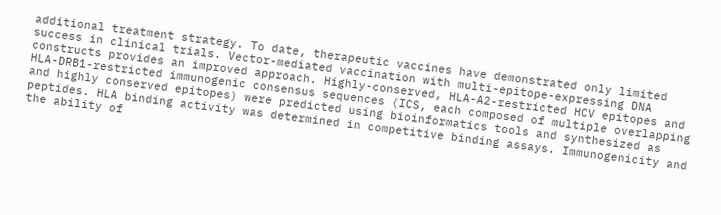additional treatment strategy. To date, therapeutic vaccines have demonstrated only limited success in clinical trials. Vector-mediated vaccination with multi-epitope-expressing DNA constructs provides an improved approach. Highly-conserved, HLA-A2-restricted HCV epitopes and HLA-DRB1-restricted immunogenic consensus sequences (ICS, each composed of multiple overlapping and highly conserved epitopes) were predicted using bioinformatics tools and synthesized as peptides. HLA binding activity was determined in competitive binding assays. Immunogenicity and the ability of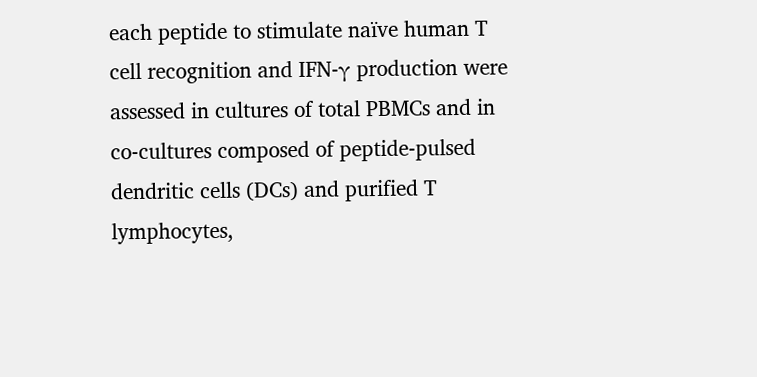each peptide to stimulate naïve human T cell recognition and IFN-γ production were assessed in cultures of total PBMCs and in co-cultures composed of peptide-pulsed dendritic cells (DCs) and purified T lymphocytes,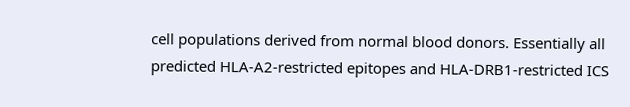cell populations derived from normal blood donors. Essentially all predicted HLA-A2-restricted epitopes and HLA-DRB1-restricted ICS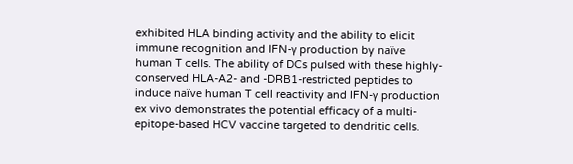exhibited HLA binding activity and the ability to elicit immune recognition and IFN-γ production by naïve human T cells. The ability of DCs pulsed with these highly-conserved HLA-A2- and -DRB1-restricted peptides to induce naïve human T cell reactivity and IFN-γ production ex vivo demonstrates the potential efficacy of a multi-epitope-based HCV vaccine targeted to dendritic cells.